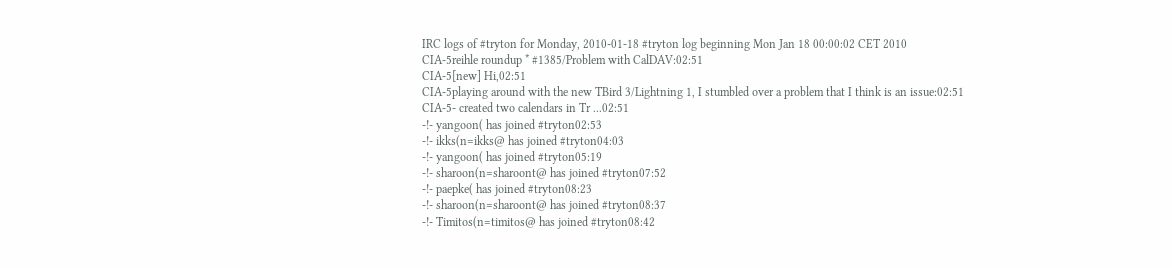IRC logs of #tryton for Monday, 2010-01-18 #tryton log beginning Mon Jan 18 00:00:02 CET 2010
CIA-5reihle roundup * #1385/Problem with CalDAV:02:51
CIA-5[new] Hi,02:51
CIA-5playing around with the new TBird 3/Lightning 1, I stumbled over a problem that I think is an issue:02:51
CIA-5- created two calendars in Tr ...02:51
-!- yangoon( has joined #tryton02:53
-!- ikks(n=ikks@ has joined #tryton04:03
-!- yangoon( has joined #tryton05:19
-!- sharoon(n=sharoont@ has joined #tryton07:52
-!- paepke( has joined #tryton08:23
-!- sharoon(n=sharoont@ has joined #tryton08:37
-!- Timitos(n=timitos@ has joined #tryton08:42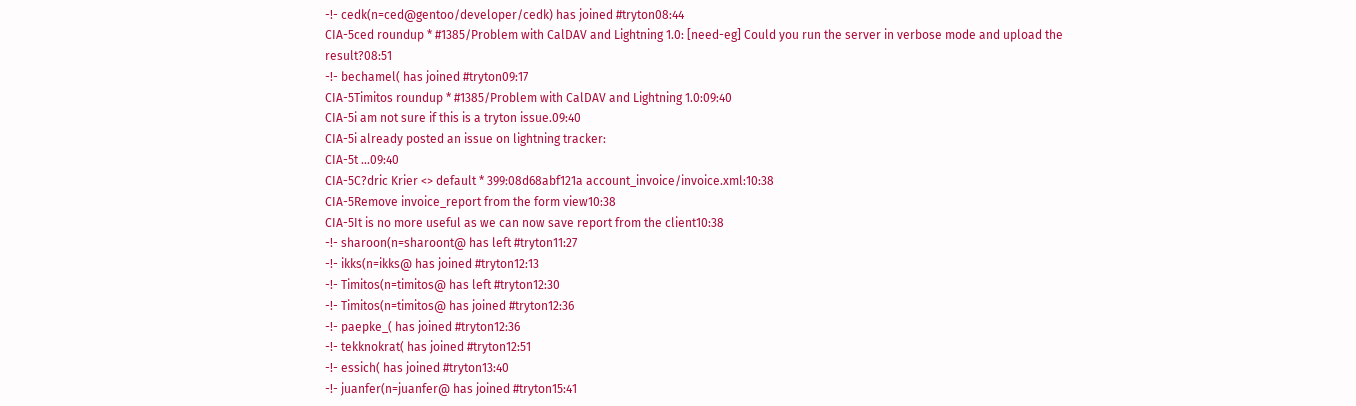-!- cedk(n=ced@gentoo/developer/cedk) has joined #tryton08:44
CIA-5ced roundup * #1385/Problem with CalDAV and Lightning 1.0: [need-eg] Could you run the server in verbose mode and upload the result?08:51
-!- bechamel( has joined #tryton09:17
CIA-5Timitos roundup * #1385/Problem with CalDAV and Lightning 1.0:09:40
CIA-5i am not sure if this is a tryton issue.09:40
CIA-5i already posted an issue on lightning tracker:
CIA-5t ...09:40
CIA-5C?dric Krier <> default * 399:08d68abf121a account_invoice/invoice.xml:10:38
CIA-5Remove invoice_report from the form view10:38
CIA-5It is no more useful as we can now save report from the client10:38
-!- sharoon(n=sharoont@ has left #tryton11:27
-!- ikks(n=ikks@ has joined #tryton12:13
-!- Timitos(n=timitos@ has left #tryton12:30
-!- Timitos(n=timitos@ has joined #tryton12:36
-!- paepke_( has joined #tryton12:36
-!- tekknokrat( has joined #tryton12:51
-!- essich( has joined #tryton13:40
-!- juanfer(n=juanfer@ has joined #tryton15:41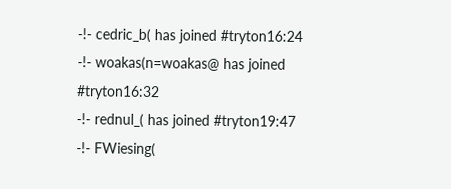-!- cedric_b( has joined #tryton16:24
-!- woakas(n=woakas@ has joined #tryton16:32
-!- rednul_( has joined #tryton19:47
-!- FWiesing(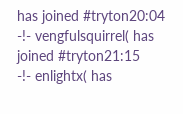has joined #tryton20:04
-!- vengfulsquirrel( has joined #tryton21:15
-!- enlightx( has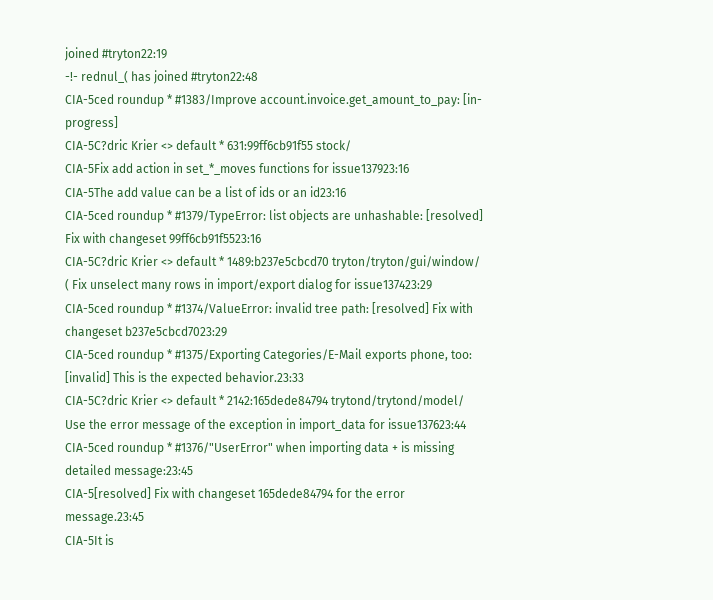joined #tryton22:19
-!- rednul_( has joined #tryton22:48
CIA-5ced roundup * #1383/Improve account.invoice.get_amount_to_pay: [in-progress]
CIA-5C?dric Krier <> default * 631:99ff6cb91f55 stock/
CIA-5Fix add action in set_*_moves functions for issue137923:16
CIA-5The add value can be a list of ids or an id23:16
CIA-5ced roundup * #1379/TypeError: list objects are unhashable: [resolved] Fix with changeset 99ff6cb91f5523:16
CIA-5C?dric Krier <> default * 1489:b237e5cbcd70 tryton/tryton/gui/window/ ( Fix unselect many rows in import/export dialog for issue137423:29
CIA-5ced roundup * #1374/ValueError: invalid tree path: [resolved] Fix with changeset b237e5cbcd7023:29
CIA-5ced roundup * #1375/Exporting Categories/E-Mail exports phone, too: [invalid] This is the expected behavior.23:33
CIA-5C?dric Krier <> default * 2142:165dede84794 trytond/trytond/model/ Use the error message of the exception in import_data for issue137623:44
CIA-5ced roundup * #1376/"UserError" when importing data + is missing detailed message:23:45
CIA-5[resolved] Fix with changeset 165dede84794 for the error message.23:45
CIA-5It is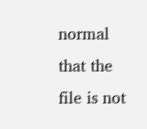normal that the file is not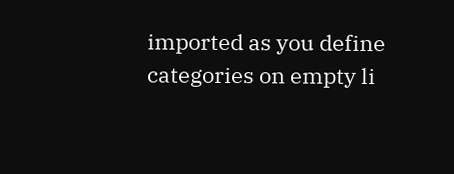imported as you define categories on empty li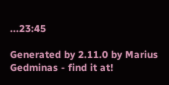...23:45

Generated by 2.11.0 by Marius Gedminas - find it at!